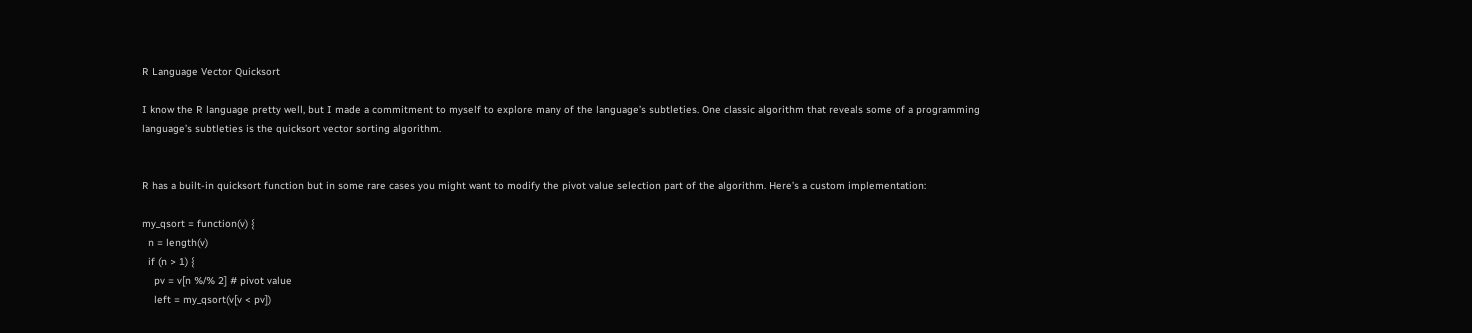R Language Vector Quicksort

I know the R language pretty well, but I made a commitment to myself to explore many of the language’s subtleties. One classic algorithm that reveals some of a programming language’s subtleties is the quicksort vector sorting algorithm.


R has a built-in quicksort function but in some rare cases you might want to modify the pivot value selection part of the algorithm. Here’s a custom implementation:

my_qsort = function(v) {
  n = length(v)
  if (n > 1) {
    pv = v[n %/% 2] # pivot value
    left = my_qsort(v[v < pv])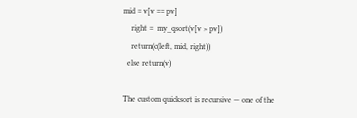mid = v[v == pv]
    right =  my_qsort(v[v > pv])
    return(c(left, mid, right))
  else return(v)

The custom quicksort is recursive — one of the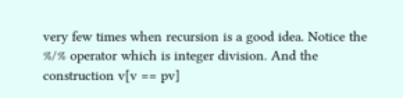very few times when recursion is a good idea. Notice the %/% operator which is integer division. And the construction v[v == pv]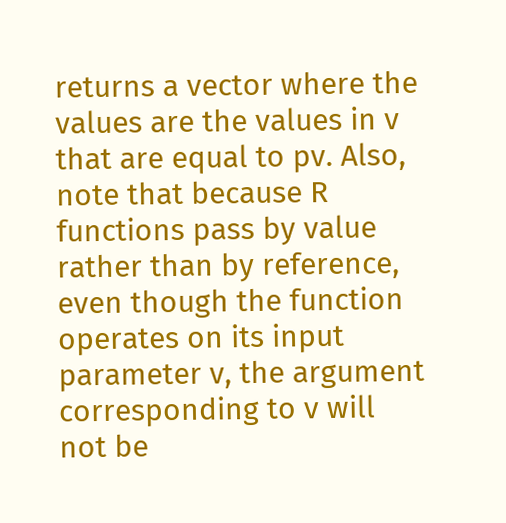returns a vector where the values are the values in v that are equal to pv. Also, note that because R functions pass by value rather than by reference, even though the function operates on its input parameter v, the argument corresponding to v will not be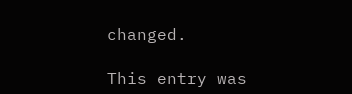changed.

This entry was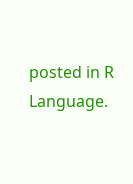posted in R Language.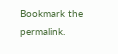Bookmark the permalink.